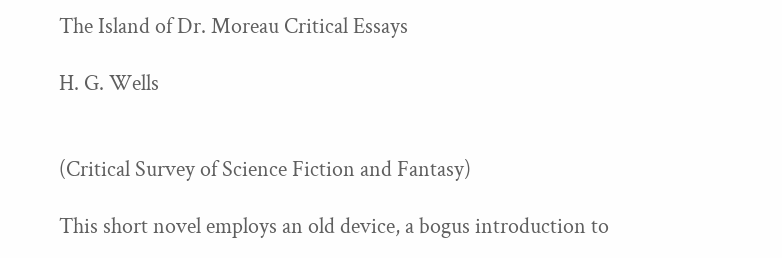The Island of Dr. Moreau Critical Essays

H. G. Wells


(Critical Survey of Science Fiction and Fantasy)

This short novel employs an old device, a bogus introduction to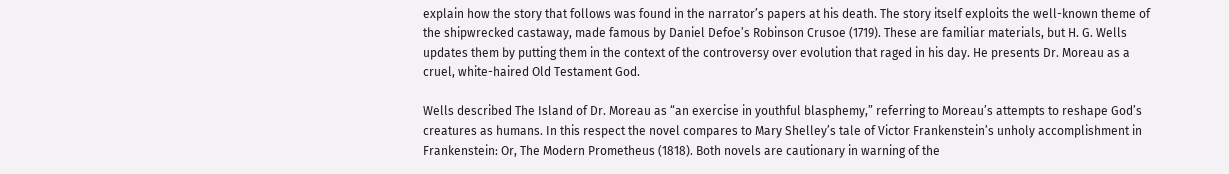explain how the story that follows was found in the narrator’s papers at his death. The story itself exploits the well-known theme of the shipwrecked castaway, made famous by Daniel Defoe’s Robinson Crusoe (1719). These are familiar materials, but H. G. Wells updates them by putting them in the context of the controversy over evolution that raged in his day. He presents Dr. Moreau as a cruel, white-haired Old Testament God.

Wells described The Island of Dr. Moreau as “an exercise in youthful blasphemy,” referring to Moreau’s attempts to reshape God’s creatures as humans. In this respect the novel compares to Mary Shelley’s tale of Victor Frankenstein’s unholy accomplishment in Frankenstein: Or, The Modern Prometheus (1818). Both novels are cautionary in warning of the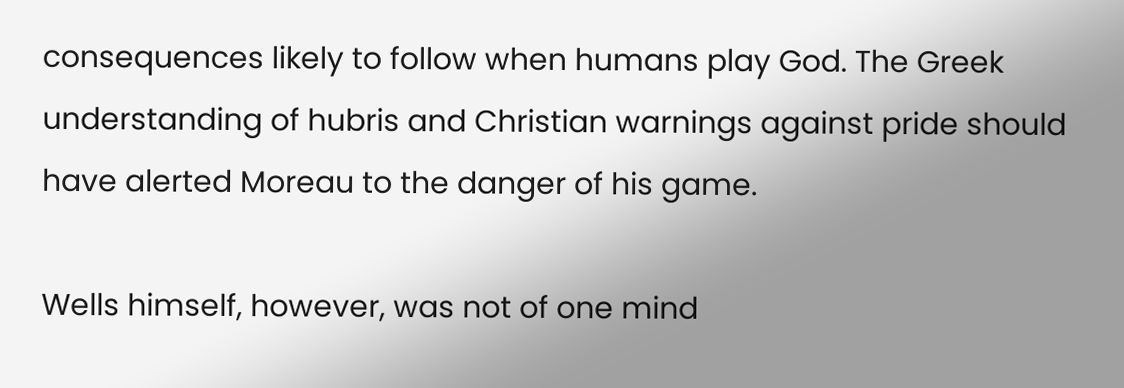consequences likely to follow when humans play God. The Greek understanding of hubris and Christian warnings against pride should have alerted Moreau to the danger of his game.

Wells himself, however, was not of one mind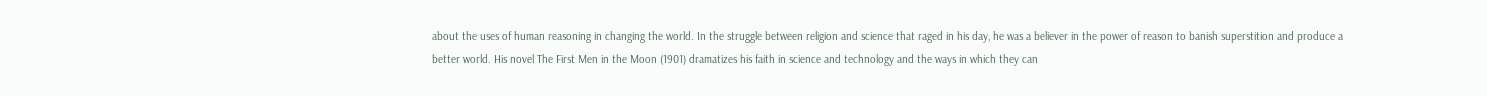about the uses of human reasoning in changing the world. In the struggle between religion and science that raged in his day, he was a believer in the power of reason to banish superstition and produce a better world. His novel The First Men in the Moon (1901) dramatizes his faith in science and technology and the ways in which they can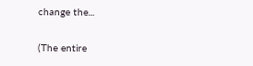change the...

(The entire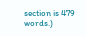section is 479 words.)